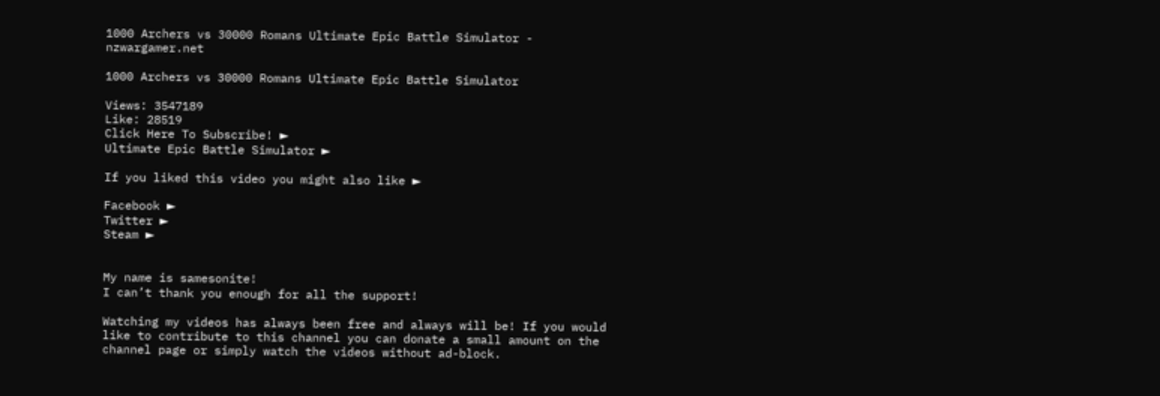1000 Archers vs 30000 Romans Ultimate Epic Battle Simulator - nzwargamer.net

1000 Archers vs 30000 Romans Ultimate Epic Battle Simulator

Views: 3547189
Like: 28519
Click Here To Subscribe! ►
Ultimate Epic Battle Simulator ►

If you liked this video you might also like ►

Facebook ►
Twitter ►
Steam ►


My name is samesonite!
I can’t thank you enough for all the support!

Watching my videos has always been free and always will be! If you would like to contribute to this channel you can donate a small amount on the channel page or simply watch the videos without ad-block.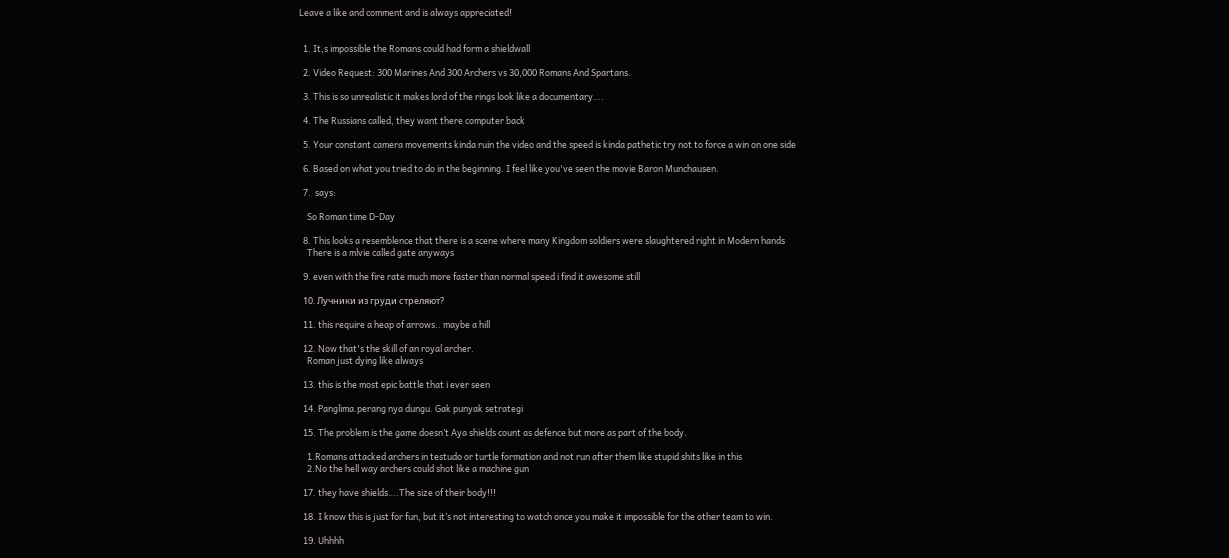Leave a like and comment and is always appreciated!


  1. It,s impossible the Romans could had form a shieldwall

  2. Video Request: 300 Marines And 300 Archers vs 30,000 Romans And Spartans.

  3. This is so unrealistic it makes lord of the rings look like a documentary….

  4. The Russians called, they want there computer back

  5. Your constant camera movements kinda ruin the video and the speed is kinda pathetic try not to force a win on one side

  6. Based on what you tried to do in the beginning. I feel like you've seen the movie Baron Munchausen.

  7.  says:

    So Roman time D-Day

  8. This looks a resemblence that there is a scene where many Kingdom soldiers were slaughtered right in Modern hands
    There is a mlvie called gate anyways

  9. even with the fire rate much more faster than normal speed i find it awesome still

  10. Лучники из груди стреляют?

  11. this require a heap of arrows.. maybe a hill

  12. Now that's the skill of an royal archer.
    Roman just dying like always

  13. this is the most epic battle that i ever seen

  14. Panglima.perang nya dungu. Gak punyak setrategi

  15. The problem is the game doesn’t Aya shields count as defence but more as part of the body.

    1.Romans attacked archers in testudo or turtle formation and not run after them like stupid shits like in this
    2.No the hell way archers could shot like a machine gun

  17. they have shields….The size of their body!!!

  18. I know this is just for fun, but it’s not interesting to watch once you make it impossible for the other team to win.

  19. Uhhhh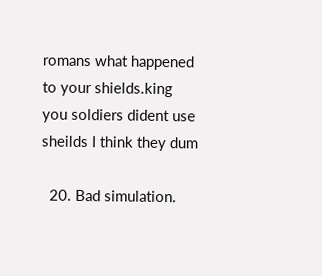romans what happened to your shields.king you soldiers dident use sheilds I think they dum

  20. Bad simulation.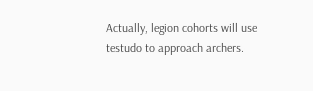Actually, legion cohorts will use testudo to approach archers.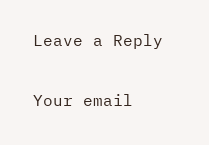Leave a Reply

Your email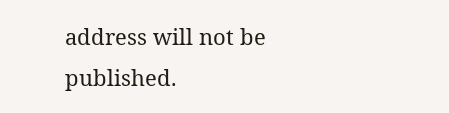address will not be published.